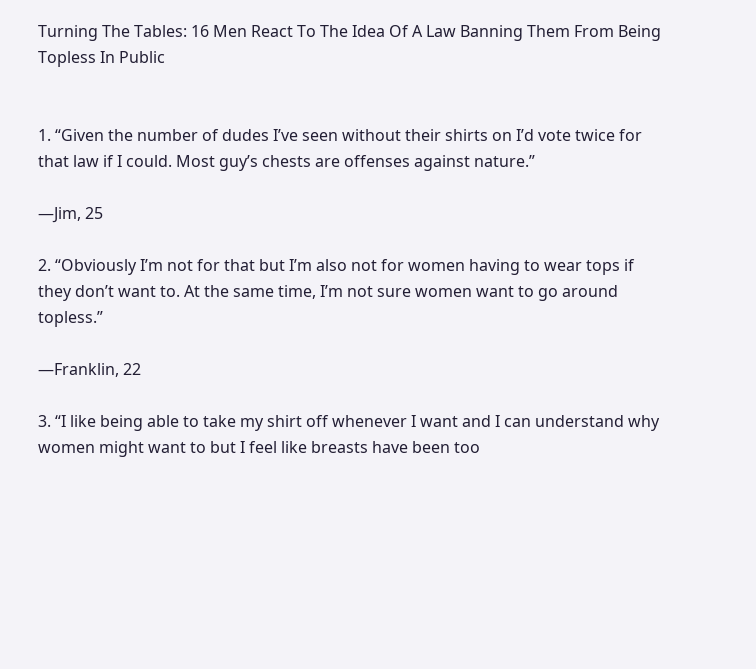Turning The Tables: 16 Men React To The Idea Of A Law Banning Them From Being Topless In Public


1. “Given the number of dudes I’ve seen without their shirts on I’d vote twice for that law if I could. Most guy’s chests are offenses against nature.”

—Jim, 25

2. “Obviously I’m not for that but I’m also not for women having to wear tops if they don’t want to. At the same time, I’m not sure women want to go around topless.”

—Franklin, 22

3. “I like being able to take my shirt off whenever I want and I can understand why women might want to but I feel like breasts have been too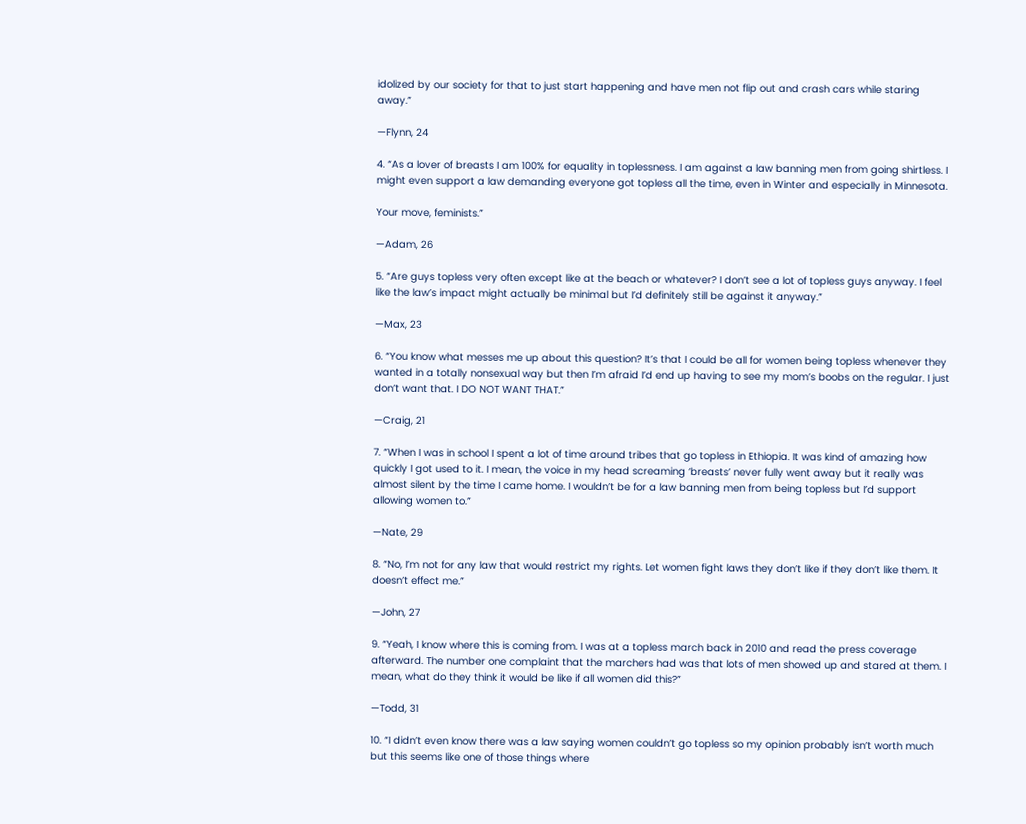idolized by our society for that to just start happening and have men not flip out and crash cars while staring away.”

—Flynn, 24

4. “As a lover of breasts I am 100% for equality in toplessness. I am against a law banning men from going shirtless. I might even support a law demanding everyone got topless all the time, even in Winter and especially in Minnesota.

Your move, feminists.”

—Adam, 26

5. “Are guys topless very often except like at the beach or whatever? I don’t see a lot of topless guys anyway. I feel like the law’s impact might actually be minimal but I’d definitely still be against it anyway.”

—Max, 23

6. “You know what messes me up about this question? It’s that I could be all for women being topless whenever they wanted in a totally nonsexual way but then I’m afraid I’d end up having to see my mom’s boobs on the regular. I just don’t want that. I DO NOT WANT THAT.”

—Craig, 21

7. “When I was in school I spent a lot of time around tribes that go topless in Ethiopia. It was kind of amazing how quickly I got used to it. I mean, the voice in my head screaming ‘breasts’ never fully went away but it really was almost silent by the time I came home. I wouldn’t be for a law banning men from being topless but I’d support allowing women to.”

—Nate, 29

8. “No, I’m not for any law that would restrict my rights. Let women fight laws they don’t like if they don’t like them. It doesn’t effect me.”

—John, 27

9. “Yeah, I know where this is coming from. I was at a topless march back in 2010 and read the press coverage afterward. The number one complaint that the marchers had was that lots of men showed up and stared at them. I mean, what do they think it would be like if all women did this?”

—Todd, 31

10. “I didn’t even know there was a law saying women couldn’t go topless so my opinion probably isn’t worth much but this seems like one of those things where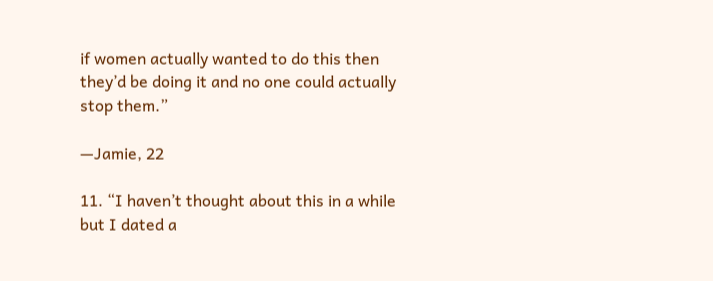if women actually wanted to do this then they’d be doing it and no one could actually stop them.”

—Jamie, 22

11. “I haven’t thought about this in a while but I dated a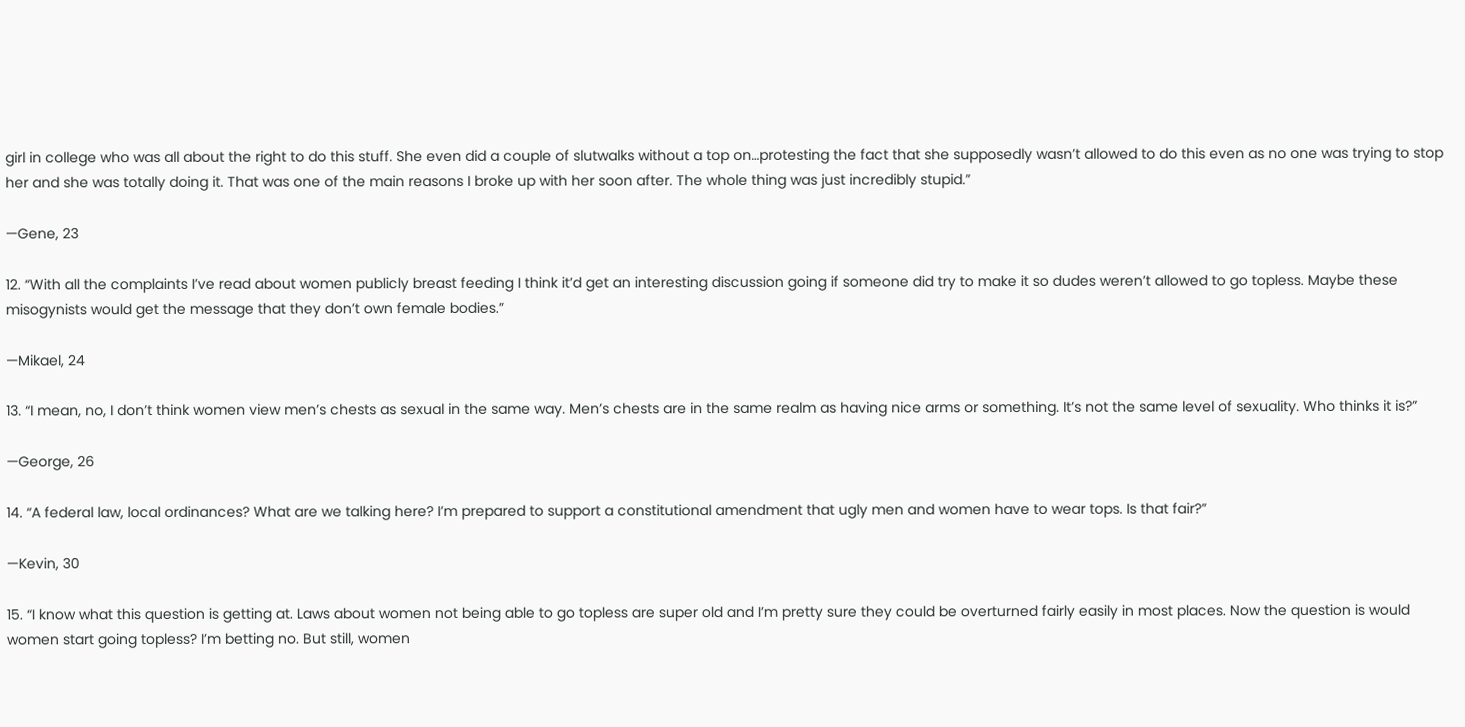girl in college who was all about the right to do this stuff. She even did a couple of slutwalks without a top on…protesting the fact that she supposedly wasn’t allowed to do this even as no one was trying to stop her and she was totally doing it. That was one of the main reasons I broke up with her soon after. The whole thing was just incredibly stupid.”

—Gene, 23

12. “With all the complaints I’ve read about women publicly breast feeding I think it’d get an interesting discussion going if someone did try to make it so dudes weren’t allowed to go topless. Maybe these misogynists would get the message that they don’t own female bodies.”

—Mikael, 24

13. “I mean, no, I don’t think women view men’s chests as sexual in the same way. Men’s chests are in the same realm as having nice arms or something. It’s not the same level of sexuality. Who thinks it is?”

—George, 26

14. “A federal law, local ordinances? What are we talking here? I’m prepared to support a constitutional amendment that ugly men and women have to wear tops. Is that fair?”

—Kevin, 30

15. “I know what this question is getting at. Laws about women not being able to go topless are super old and I’m pretty sure they could be overturned fairly easily in most places. Now the question is would women start going topless? I’m betting no. But still, women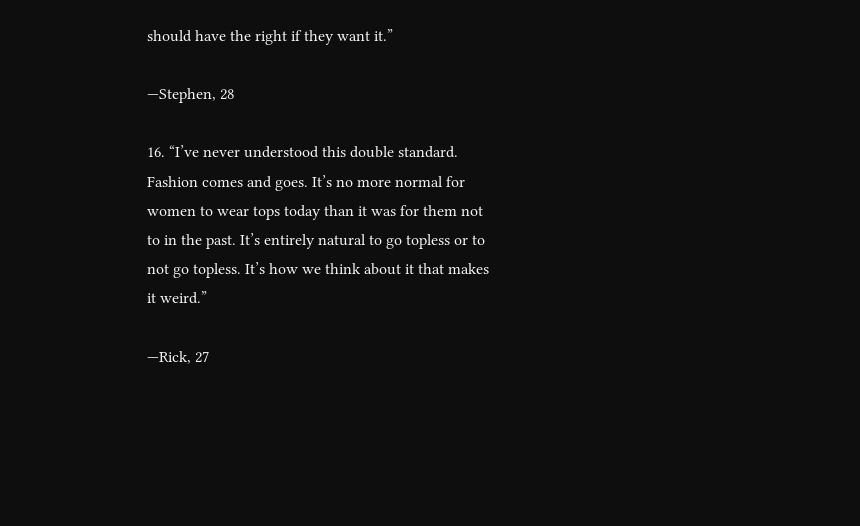should have the right if they want it.”

—Stephen, 28

16. “I’ve never understood this double standard. Fashion comes and goes. It’s no more normal for women to wear tops today than it was for them not to in the past. It’s entirely natural to go topless or to not go topless. It’s how we think about it that makes it weird.”

—Rick, 27